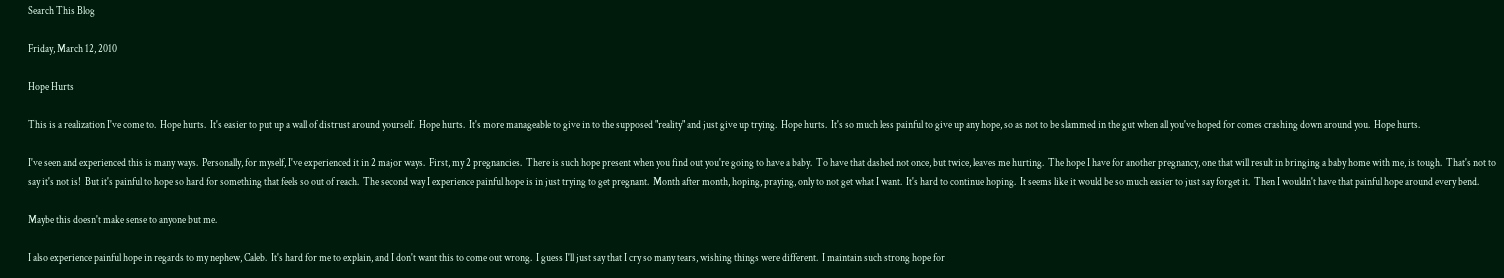Search This Blog

Friday, March 12, 2010

Hope Hurts

This is a realization I've come to.  Hope hurts.  It's easier to put up a wall of distrust around yourself.  Hope hurts.  It's more manageable to give in to the supposed "reality" and just give up trying.  Hope hurts.  It's so much less painful to give up any hope, so as not to be slammed in the gut when all you've hoped for comes crashing down around you.  Hope hurts.

I've seen and experienced this is many ways.  Personally, for myself, I've experienced it in 2 major ways.  First, my 2 pregnancies.  There is such hope present when you find out you're going to have a baby.  To have that dashed not once, but twice, leaves me hurting.  The hope I have for another pregnancy, one that will result in bringing a baby home with me, is tough.  That's not to say it's not is!  But it's painful to hope so hard for something that feels so out of reach.  The second way I experience painful hope is in just trying to get pregnant.  Month after month, hoping, praying, only to not get what I want.  It's hard to continue hoping.  It seems like it would be so much easier to just say forget it.  Then I wouldn't have that painful hope around every bend.

Maybe this doesn't make sense to anyone but me.

I also experience painful hope in regards to my nephew, Caleb.  It's hard for me to explain, and I don't want this to come out wrong.  I guess I'll just say that I cry so many tears, wishing things were different.  I maintain such strong hope for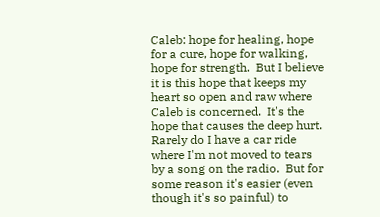Caleb: hope for healing, hope for a cure, hope for walking, hope for strength.  But I believe it is this hope that keeps my heart so open and raw where Caleb is concerned.  It's the hope that causes the deep hurt.  Rarely do I have a car ride where I'm not moved to tears by a song on the radio.  But for some reason it's easier (even though it's so painful) to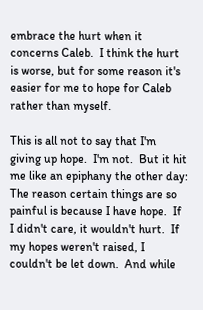embrace the hurt when it concerns Caleb.  I think the hurt is worse, but for some reason it's easier for me to hope for Caleb rather than myself.

This is all not to say that I'm giving up hope.  I'm not.  But it hit me like an epiphany the other day: The reason certain things are so painful is because I have hope.  If I didn't care, it wouldn't hurt.  If my hopes weren't raised, I couldn't be let down.  And while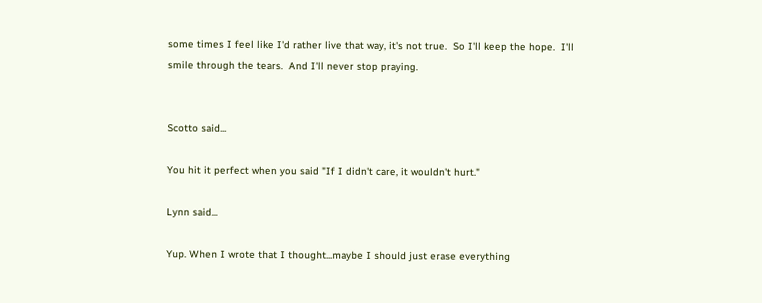some times I feel like I'd rather live that way, it's not true.  So I'll keep the hope.  I'll smile through the tears.  And I'll never stop praying.


Scotto said...

You hit it perfect when you said "If I didn't care, it wouldn't hurt."

Lynn said...

Yup. When I wrote that I thought...maybe I should just erase everything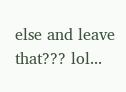else and leave that??? lol...